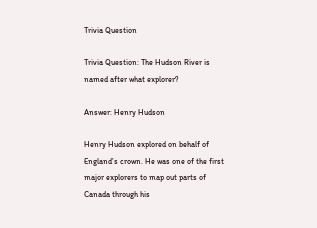Trivia Question

Trivia Question: The Hudson River is named after what explorer?

Answer: Henry Hudson

Henry Hudson explored on behalf of England’s crown. He was one of the first major explorers to map out parts of Canada through his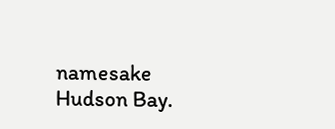namesake Hudson Bay.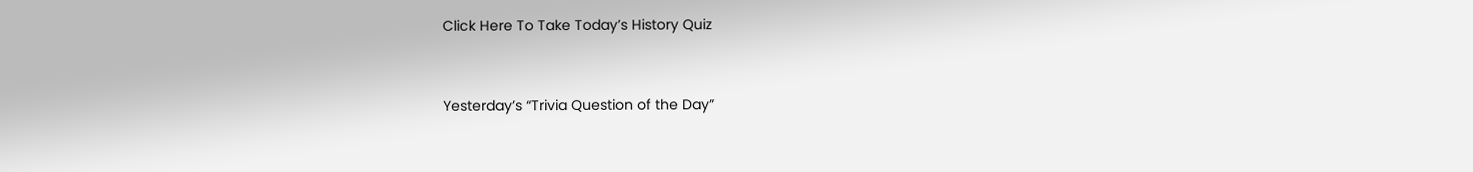Click Here To Take Today’s History Quiz


Yesterday’s “Trivia Question of the Day”